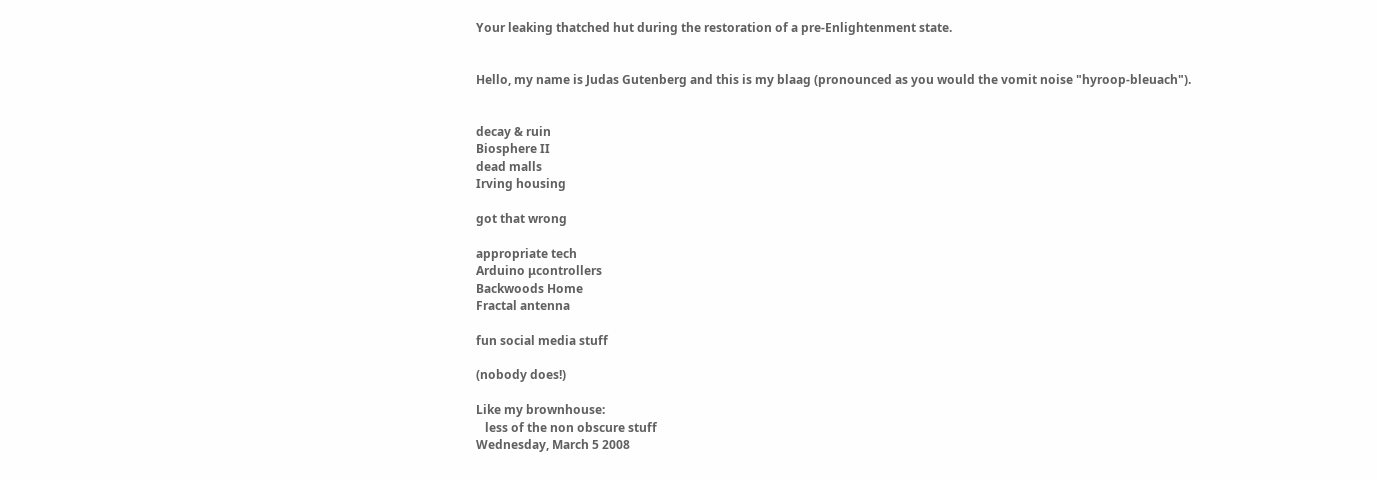Your leaking thatched hut during the restoration of a pre-Enlightenment state.


Hello, my name is Judas Gutenberg and this is my blaag (pronounced as you would the vomit noise "hyroop-bleuach").


decay & ruin
Biosphere II
dead malls
Irving housing

got that wrong

appropriate tech
Arduino μcontrollers
Backwoods Home
Fractal antenna

fun social media stuff

(nobody does!)

Like my brownhouse:
   less of the non obscure stuff
Wednesday, March 5 2008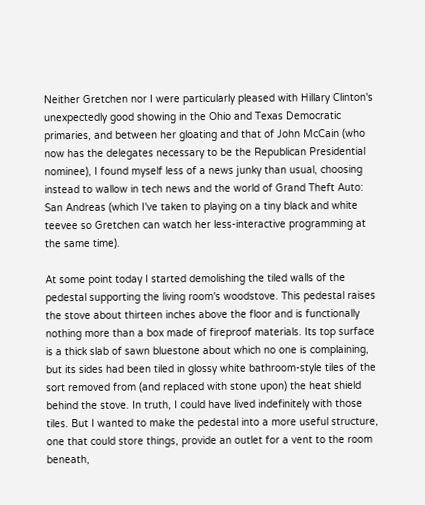Neither Gretchen nor I were particularly pleased with Hillary Clinton's unexpectedly good showing in the Ohio and Texas Democratic primaries, and between her gloating and that of John McCain (who now has the delegates necessary to be the Republican Presidential nominee), I found myself less of a news junky than usual, choosing instead to wallow in tech news and the world of Grand Theft Auto: San Andreas (which I've taken to playing on a tiny black and white teevee so Gretchen can watch her less-interactive programming at the same time).

At some point today I started demolishing the tiled walls of the pedestal supporting the living room's woodstove. This pedestal raises the stove about thirteen inches above the floor and is functionally nothing more than a box made of fireproof materials. Its top surface is a thick slab of sawn bluestone about which no one is complaining, but its sides had been tiled in glossy white bathroom-style tiles of the sort removed from (and replaced with stone upon) the heat shield behind the stove. In truth, I could have lived indefinitely with those tiles. But I wanted to make the pedestal into a more useful structure, one that could store things, provide an outlet for a vent to the room beneath,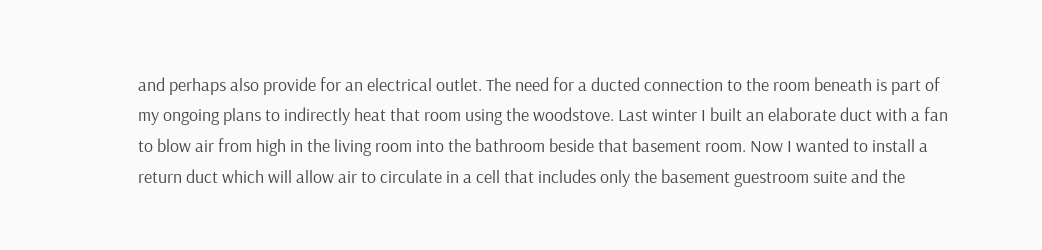and perhaps also provide for an electrical outlet. The need for a ducted connection to the room beneath is part of my ongoing plans to indirectly heat that room using the woodstove. Last winter I built an elaborate duct with a fan to blow air from high in the living room into the bathroom beside that basement room. Now I wanted to install a return duct which will allow air to circulate in a cell that includes only the basement guestroom suite and the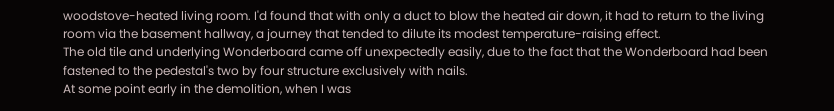woodstove-heated living room. I'd found that with only a duct to blow the heated air down, it had to return to the living room via the basement hallway, a journey that tended to dilute its modest temperature-raising effect.
The old tile and underlying Wonderboard came off unexpectedly easily, due to the fact that the Wonderboard had been fastened to the pedestal's two by four structure exclusively with nails.
At some point early in the demolition, when I was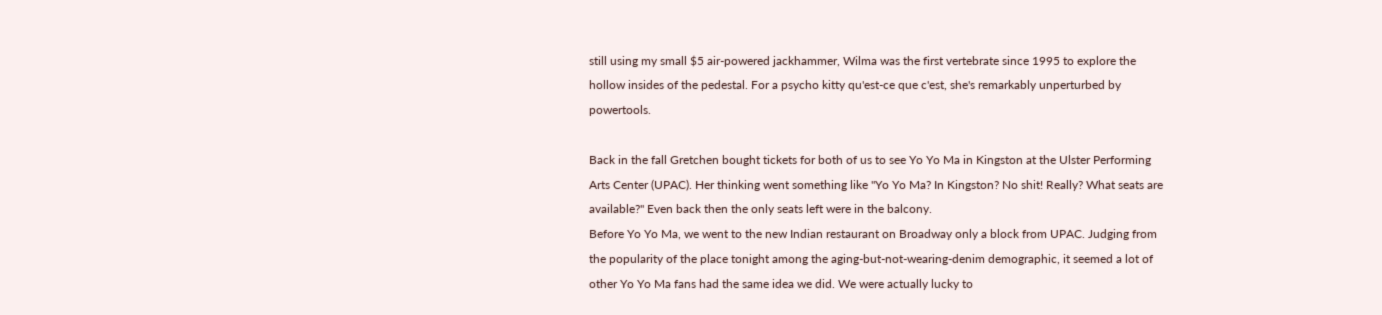still using my small $5 air-powered jackhammer, Wilma was the first vertebrate since 1995 to explore the hollow insides of the pedestal. For a psycho kitty qu'est-ce que c'est, she's remarkably unperturbed by powertools.

Back in the fall Gretchen bought tickets for both of us to see Yo Yo Ma in Kingston at the Ulster Performing Arts Center (UPAC). Her thinking went something like "Yo Yo Ma? In Kingston? No shit! Really? What seats are available?" Even back then the only seats left were in the balcony.
Before Yo Yo Ma, we went to the new Indian restaurant on Broadway only a block from UPAC. Judging from the popularity of the place tonight among the aging-but-not-wearing-denim demographic, it seemed a lot of other Yo Yo Ma fans had the same idea we did. We were actually lucky to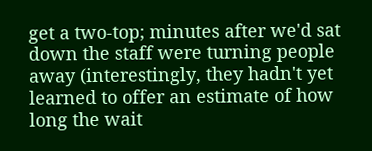get a two-top; minutes after we'd sat down the staff were turning people away (interestingly, they hadn't yet learned to offer an estimate of how long the wait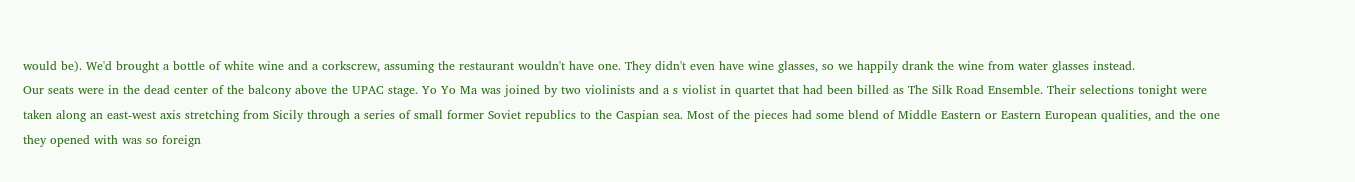would be). We'd brought a bottle of white wine and a corkscrew, assuming the restaurant wouldn't have one. They didn't even have wine glasses, so we happily drank the wine from water glasses instead.
Our seats were in the dead center of the balcony above the UPAC stage. Yo Yo Ma was joined by two violinists and a s violist in quartet that had been billed as The Silk Road Ensemble. Their selections tonight were taken along an east-west axis stretching from Sicily through a series of small former Soviet republics to the Caspian sea. Most of the pieces had some blend of Middle Eastern or Eastern European qualities, and the one they opened with was so foreign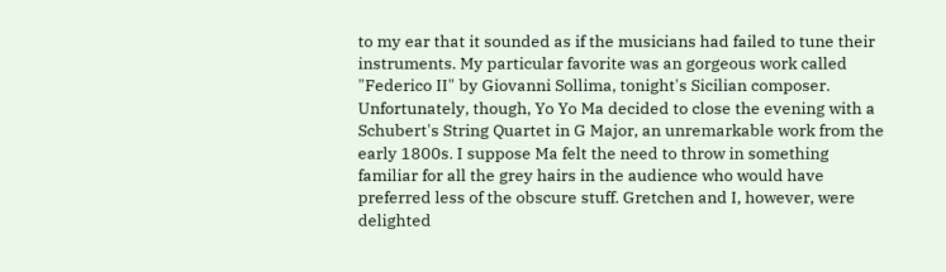to my ear that it sounded as if the musicians had failed to tune their instruments. My particular favorite was an gorgeous work called "Federico II" by Giovanni Sollima, tonight's Sicilian composer. Unfortunately, though, Yo Yo Ma decided to close the evening with a Schubert's String Quartet in G Major, an unremarkable work from the early 1800s. I suppose Ma felt the need to throw in something familiar for all the grey hairs in the audience who would have preferred less of the obscure stuff. Gretchen and I, however, were delighted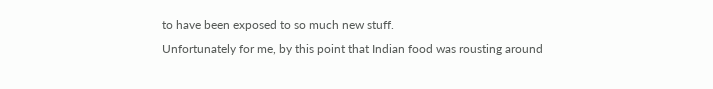to have been exposed to so much new stuff.
Unfortunately for me, by this point that Indian food was rousting around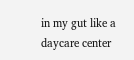in my gut like a daycare center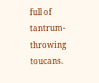full of tantrum-throwing toucans.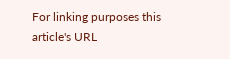For linking purposes this article's URL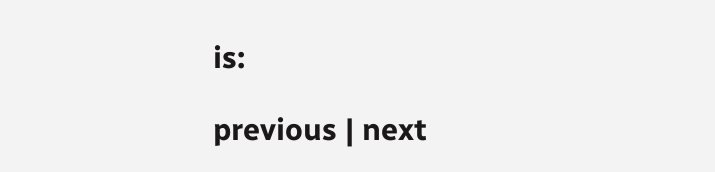is:

previous | next